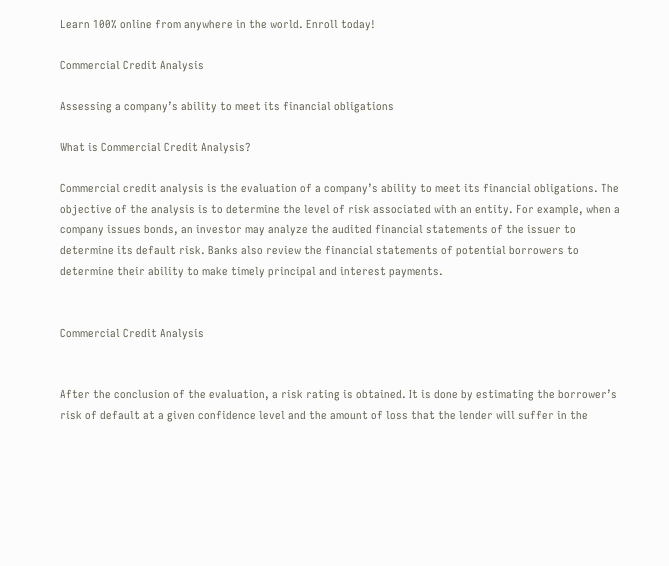Learn 100% online from anywhere in the world. Enroll today!

Commercial Credit Analysis

Assessing a company’s ability to meet its financial obligations

What is Commercial Credit Analysis?

Commercial credit analysis is the evaluation of a company’s ability to meet its financial obligations. The objective of the analysis is to determine the level of risk associated with an entity. For example, when a company issues bonds, an investor may analyze the audited financial statements of the issuer to determine its default risk. Banks also review the financial statements of potential borrowers to determine their ability to make timely principal and interest payments.


Commercial Credit Analysis


After the conclusion of the evaluation, a risk rating is obtained. It is done by estimating the borrower’s risk of default at a given confidence level and the amount of loss that the lender will suffer in the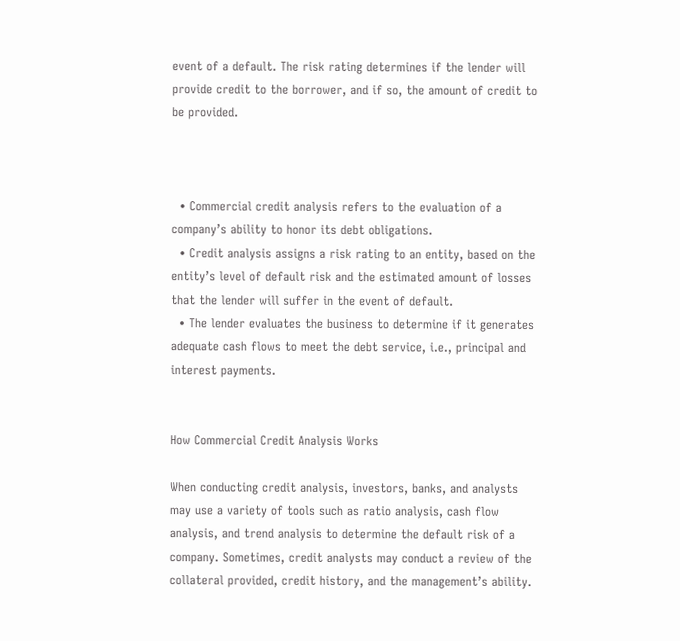event of a default. The risk rating determines if the lender will provide credit to the borrower, and if so, the amount of credit to be provided.



  • Commercial credit analysis refers to the evaluation of a company’s ability to honor its debt obligations.
  • Credit analysis assigns a risk rating to an entity, based on the entity’s level of default risk and the estimated amount of losses that the lender will suffer in the event of default.
  • The lender evaluates the business to determine if it generates adequate cash flows to meet the debt service, i.e., principal and interest payments.


How Commercial Credit Analysis Works

When conducting credit analysis, investors, banks, and analysts may use a variety of tools such as ratio analysis, cash flow analysis, and trend analysis to determine the default risk of a company. Sometimes, credit analysts may conduct a review of the collateral provided, credit history, and the management’s ability.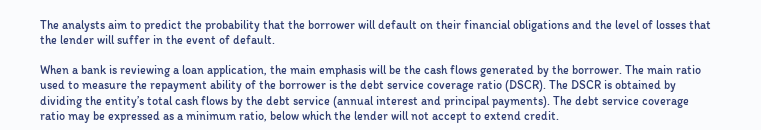The analysts aim to predict the probability that the borrower will default on their financial obligations and the level of losses that the lender will suffer in the event of default.

When a bank is reviewing a loan application, the main emphasis will be the cash flows generated by the borrower. The main ratio used to measure the repayment ability of the borrower is the debt service coverage ratio (DSCR). The DSCR is obtained by dividing the entity’s total cash flows by the debt service (annual interest and principal payments). The debt service coverage ratio may be expressed as a minimum ratio, below which the lender will not accept to extend credit.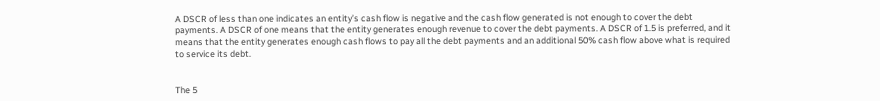A DSCR of less than one indicates an entity’s cash flow is negative and the cash flow generated is not enough to cover the debt payments. A DSCR of one means that the entity generates enough revenue to cover the debt payments. A DSCR of 1.5 is preferred, and it means that the entity generates enough cash flows to pay all the debt payments and an additional 50% cash flow above what is required to service its debt.


The 5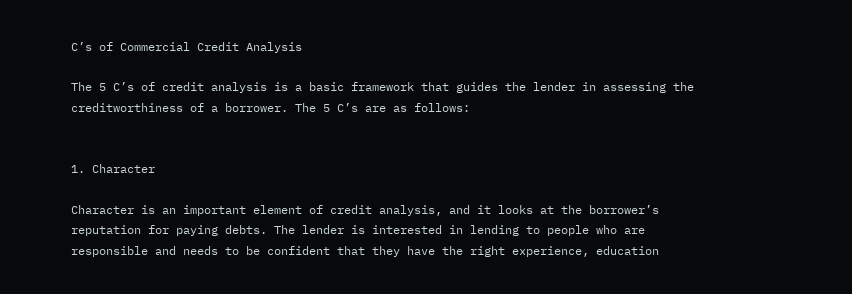C’s of Commercial Credit Analysis

The 5 C’s of credit analysis is a basic framework that guides the lender in assessing the creditworthiness of a borrower. The 5 C’s are as follows:


1. Character

Character is an important element of credit analysis, and it looks at the borrower’s reputation for paying debts. The lender is interested in lending to people who are responsible and needs to be confident that they have the right experience, education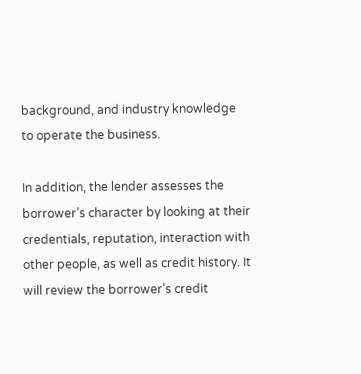background, and industry knowledge to operate the business.

In addition, the lender assesses the borrower’s character by looking at their credentials, reputation, interaction with other people, as well as credit history. It will review the borrower’s credit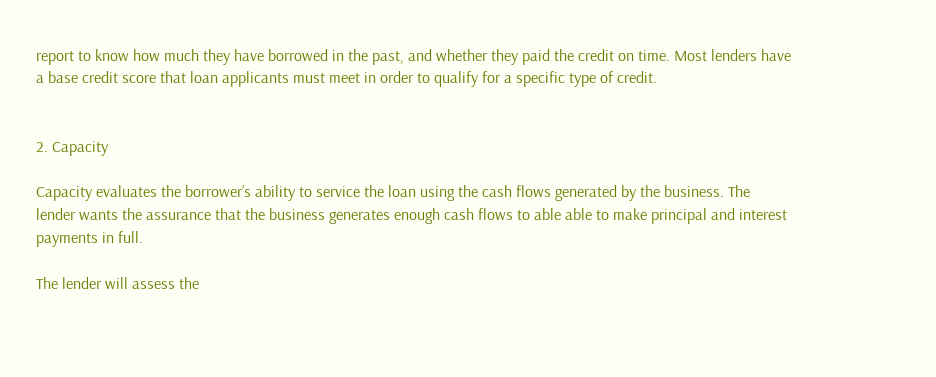report to know how much they have borrowed in the past, and whether they paid the credit on time. Most lenders have a base credit score that loan applicants must meet in order to qualify for a specific type of credit.


2. Capacity

Capacity evaluates the borrower’s ability to service the loan using the cash flows generated by the business. The lender wants the assurance that the business generates enough cash flows to able able to make principal and interest payments in full.

The lender will assess the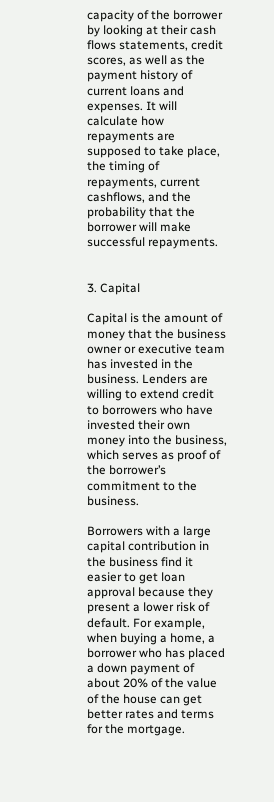capacity of the borrower by looking at their cash flows statements, credit scores, as well as the payment history of current loans and expenses. It will calculate how repayments are supposed to take place, the timing of repayments, current cashflows, and the probability that the borrower will make successful repayments.


3. Capital

Capital is the amount of money that the business owner or executive team has invested in the business. Lenders are willing to extend credit to borrowers who have invested their own money into the business, which serves as proof of the borrower’s commitment to the business.

Borrowers with a large capital contribution in the business find it easier to get loan approval because they present a lower risk of default. For example, when buying a home, a borrower who has placed a down payment of about 20% of the value of the house can get better rates and terms for the mortgage.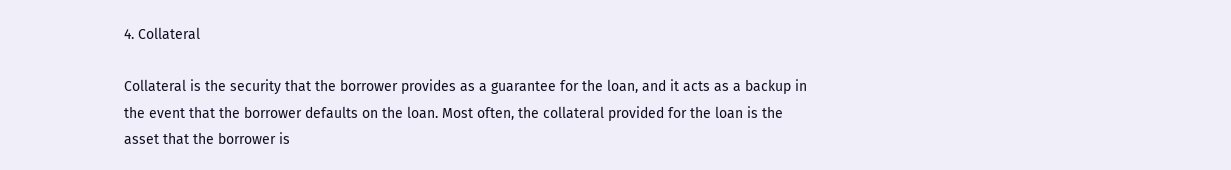4. Collateral

Collateral is the security that the borrower provides as a guarantee for the loan, and it acts as a backup in the event that the borrower defaults on the loan. Most often, the collateral provided for the loan is the asset that the borrower is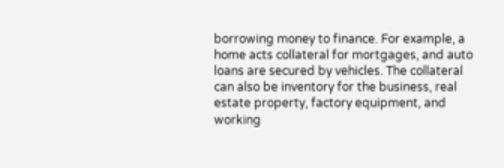borrowing money to finance. For example, a home acts collateral for mortgages, and auto loans are secured by vehicles. The collateral can also be inventory for the business, real estate property, factory equipment, and working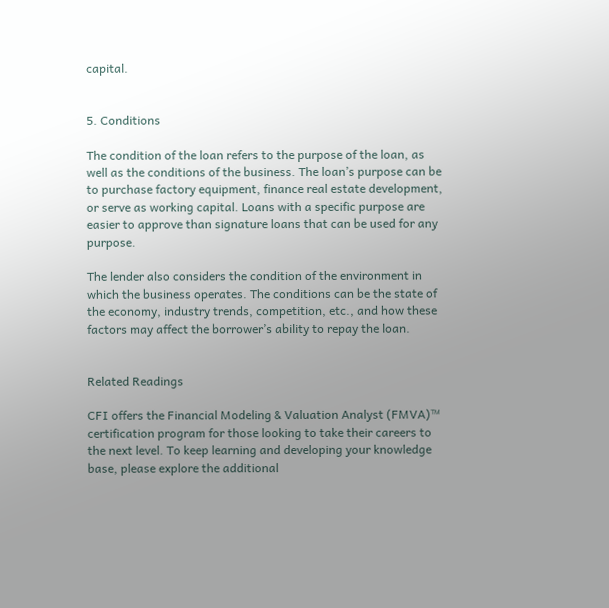capital.


5. Conditions

The condition of the loan refers to the purpose of the loan, as well as the conditions of the business. The loan’s purpose can be to purchase factory equipment, finance real estate development, or serve as working capital. Loans with a specific purpose are easier to approve than signature loans that can be used for any purpose.

The lender also considers the condition of the environment in which the business operates. The conditions can be the state of the economy, industry trends, competition, etc., and how these factors may affect the borrower’s ability to repay the loan.


Related Readings

CFI offers the Financial Modeling & Valuation Analyst (FMVA)™ certification program for those looking to take their careers to the next level. To keep learning and developing your knowledge base, please explore the additional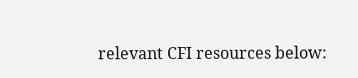relevant CFI resources below: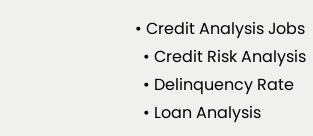• Credit Analysis Jobs
  • Credit Risk Analysis
  • Delinquency Rate
  • Loan Analysis